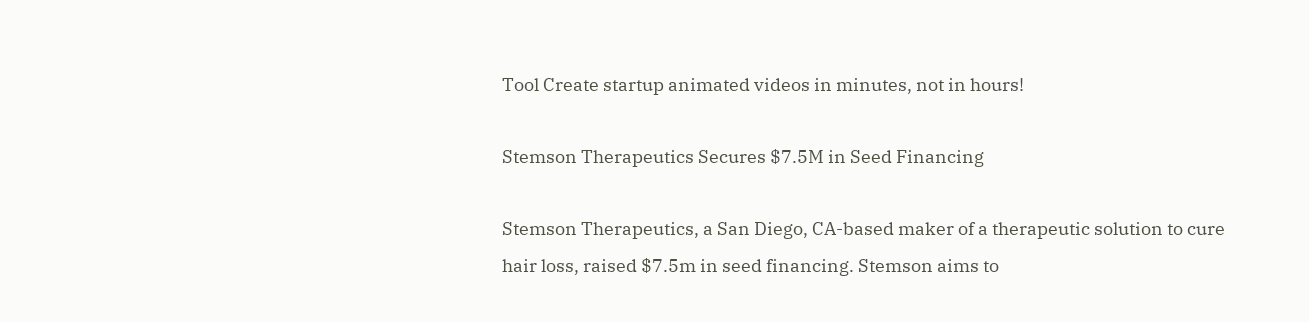Tool Create startup animated videos in minutes, not in hours!

Stemson Therapeutics Secures $7.5M in Seed Financing

Stemson Therapeutics, a San Diego, CA-based maker of a therapeutic solution to cure hair loss, raised $7.5m in seed financing. Stemson aims to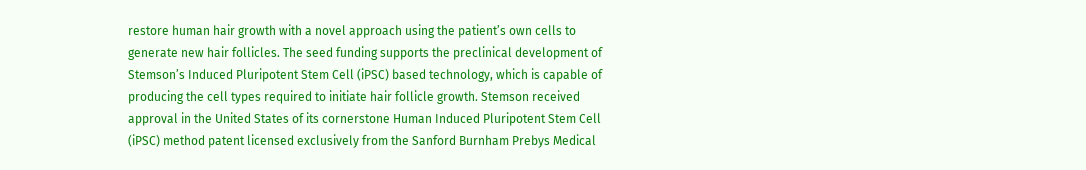restore human hair growth with a novel approach using the patient’s own cells to generate new hair follicles. The seed funding supports the preclinical development of Stemson’s Induced Pluripotent Stem Cell (iPSC) based technology, which is capable of producing the cell types required to initiate hair follicle growth. Stemson received approval in the United States of its cornerstone Human Induced Pluripotent Stem Cell (iPSC) method patent licensed exclusively from the Sanford Burnham Prebys Medical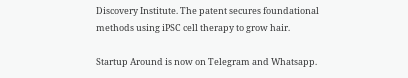Discovery Institute. The patent secures foundational methods using iPSC cell therapy to grow hair.

Startup Around is now on Telegram and Whatsapp.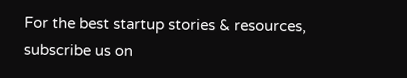For the best startup stories & resources, subscribe us on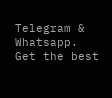Telegram & Whatsapp.
Get the best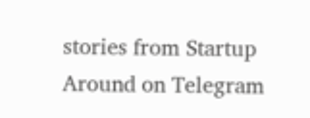stories from Startup Around on Telegram